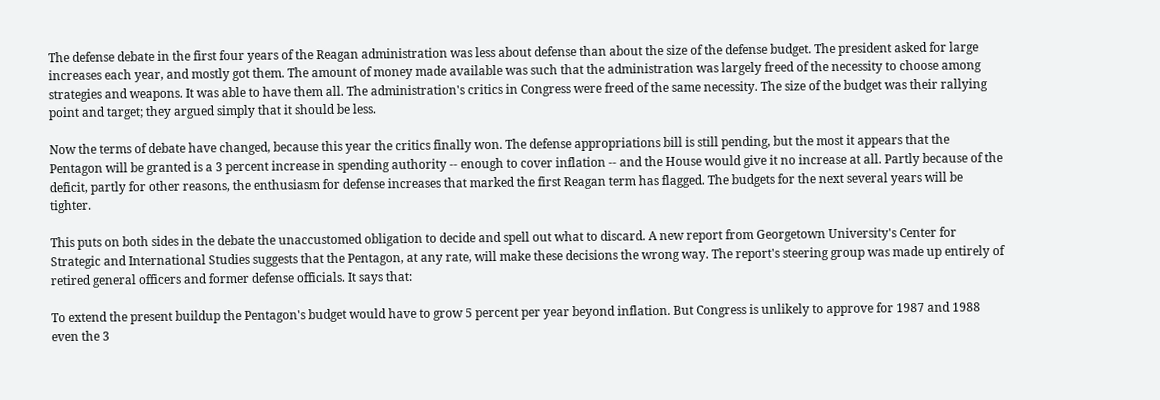The defense debate in the first four years of the Reagan administration was less about defense than about the size of the defense budget. The president asked for large increases each year, and mostly got them. The amount of money made available was such that the administration was largely freed of the necessity to choose among strategies and weapons. It was able to have them all. The administration's critics in Congress were freed of the same necessity. The size of the budget was their rallying point and target; they argued simply that it should be less.

Now the terms of debate have changed, because this year the critics finally won. The defense appropriations bill is still pending, but the most it appears that the Pentagon will be granted is a 3 percent increase in spending authority -- enough to cover inflation -- and the House would give it no increase at all. Partly because of the deficit, partly for other reasons, the enthusiasm for defense increases that marked the first Reagan term has flagged. The budgets for the next several years will be tighter.

This puts on both sides in the debate the unaccustomed obligation to decide and spell out what to discard. A new report from Georgetown University's Center for Strategic and International Studies suggests that the Pentagon, at any rate, will make these decisions the wrong way. The report's steering group was made up entirely of retired general officers and former defense officials. It says that:

To extend the present buildup the Pentagon's budget would have to grow 5 percent per year beyond inflation. But Congress is unlikely to approve for 1987 and 1988 even the 3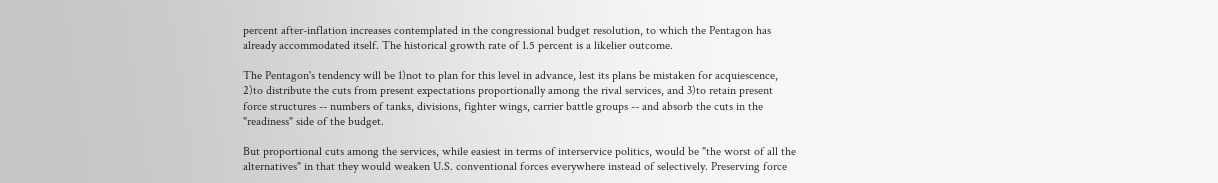percent after-inflation increases contemplated in the congressional budget resolution, to which the Pentagon has already accommodated itself. The historical growth rate of 1.5 percent is a likelier outcome.

The Pentagon's tendency will be 1)not to plan for this level in advance, lest its plans be mistaken for acquiescence, 2)to distribute the cuts from present expectations proportionally among the rival services, and 3)to retain present force structures -- numbers of tanks, divisions, fighter wings, carrier battle groups -- and absorb the cuts in the "readiness" side of the budget.

But proportional cuts among the services, while easiest in terms of interservice politics, would be "the worst of all the alternatives" in that they would weaken U.S. conventional forces everywhere instead of selectively. Preserving force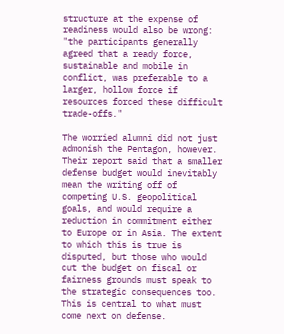structure at the expense of readiness would also be wrong: "the participants generally agreed that a ready force, sustainable and mobile in conflict, was preferable to a larger, hollow force if resources forced these difficult trade-offs."

The worried alumni did not just admonish the Pentagon, however. Their report said that a smaller defense budget would inevitably mean the writing off of competing U.S. geopolitical goals, and would require a reduction in commitment either to Europe or in Asia. The extent to which this is true is disputed, but those who would cut the budget on fiscal or fairness grounds must speak to the strategic consequences too. This is central to what must come next on defense.